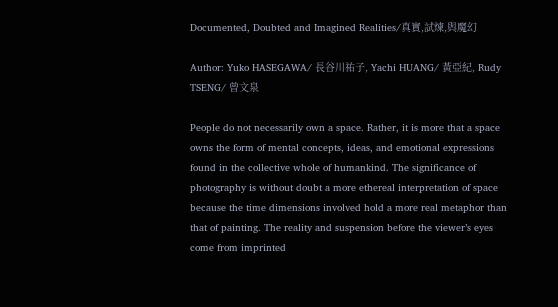Documented, Doubted and Imagined Realities/真實,試煉,與魔幻

Author: Yuko HASEGAWA/ 長谷川祐子, Yachi HUANG/ 黃亞紀, Rudy TSENG/ 曾文泉

People do not necessarily own a space. Rather, it is more that a space owns the form of mental concepts, ideas, and emotional expressions found in the collective whole of humankind. The significance of photography is without doubt a more ethereal interpretation of space because the time dimensions involved hold a more real metaphor than that of painting. The reality and suspension before the viewer’s eyes come from imprinted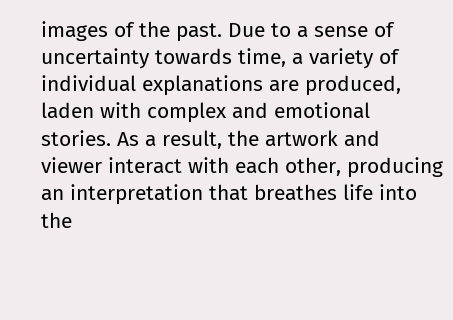images of the past. Due to a sense of uncertainty towards time, a variety of individual explanations are produced, laden with complex and emotional stories. As a result, the artwork and viewer interact with each other, producing an interpretation that breathes life into the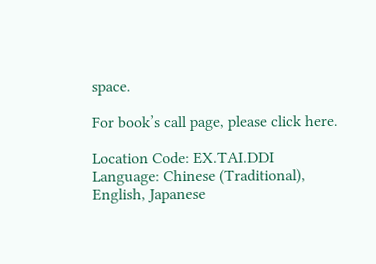space.

For book’s call page, please click here.

Location Code: EX.TAI.DDI
Language: Chinese (Traditional), English, Japanese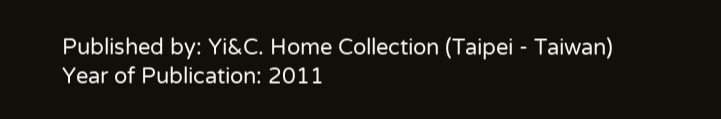Published by: Yi&C. Home Collection (Taipei - Taiwan)
Year of Publication: 2011